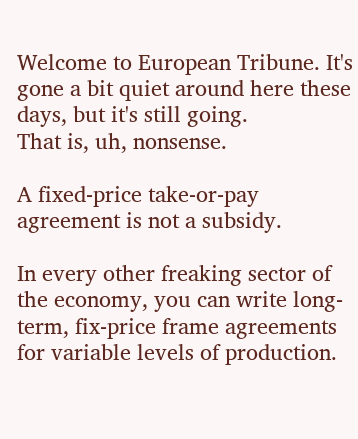Welcome to European Tribune. It's gone a bit quiet around here these days, but it's still going.
That is, uh, nonsense.

A fixed-price take-or-pay agreement is not a subsidy.

In every other freaking sector of the economy, you can write long-term, fix-price frame agreements for variable levels of production.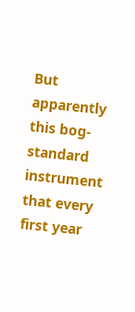But apparently this bog-standard instrument that every first year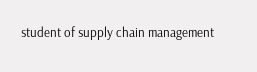student of supply chain management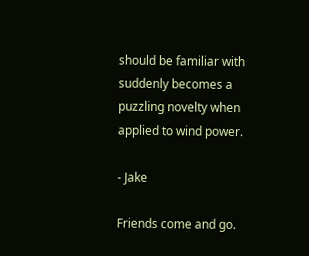should be familiar with suddenly becomes a puzzling novelty when applied to wind power.

- Jake

Friends come and go.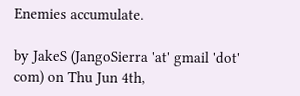Enemies accumulate.

by JakeS (JangoSierra 'at' gmail 'dot' com) on Thu Jun 4th,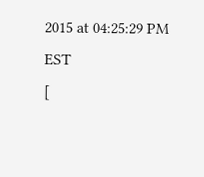2015 at 04:25:29 PM EST
[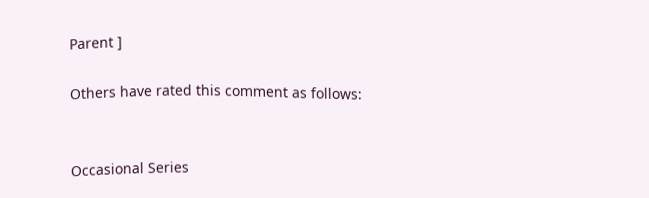Parent ]

Others have rated this comment as follows:


Occasional Series